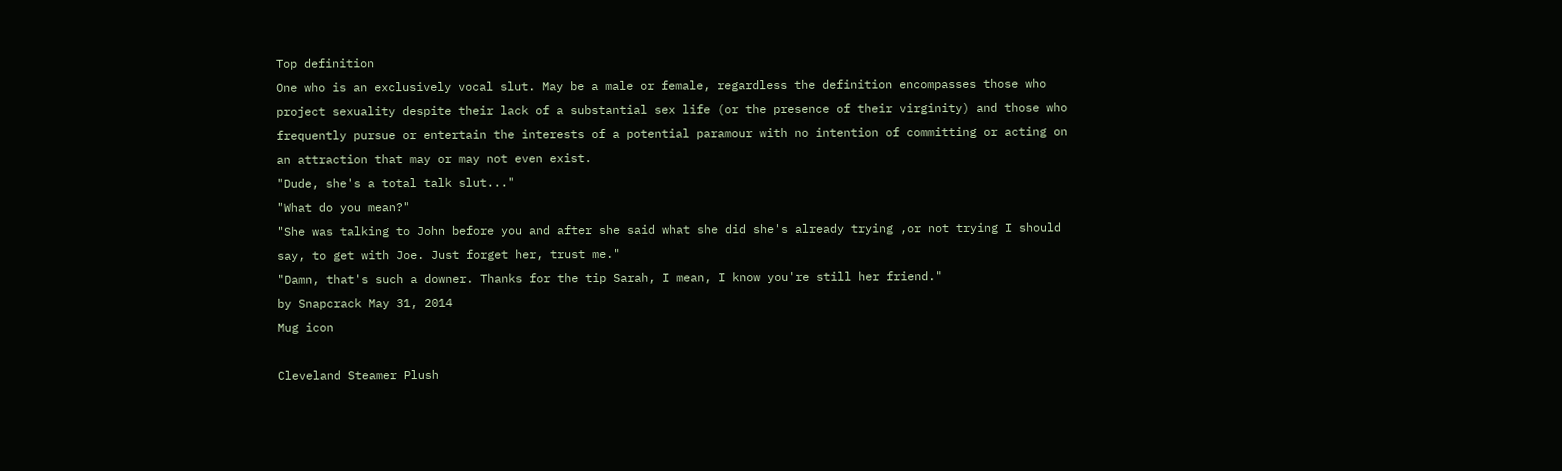Top definition
One who is an exclusively vocal slut. May be a male or female, regardless the definition encompasses those who project sexuality despite their lack of a substantial sex life (or the presence of their virginity) and those who frequently pursue or entertain the interests of a potential paramour with no intention of committing or acting on an attraction that may or may not even exist.
"Dude, she's a total talk slut..."
"What do you mean?"
"She was talking to John before you and after she said what she did she's already trying ,or not trying I should say, to get with Joe. Just forget her, trust me."
"Damn, that's such a downer. Thanks for the tip Sarah, I mean, I know you're still her friend."
by Snapcrack May 31, 2014
Mug icon

Cleveland Steamer Plush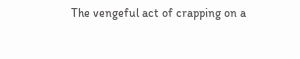The vengeful act of crapping on a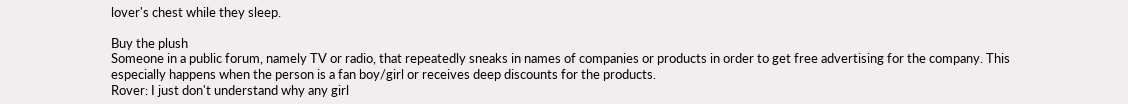lover's chest while they sleep.

Buy the plush
Someone in a public forum, namely TV or radio, that repeatedly sneaks in names of companies or products in order to get free advertising for the company. This especially happens when the person is a fan boy/girl or receives deep discounts for the products.
Rover: I just don't understand why any girl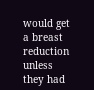would get a breast reduction unless they had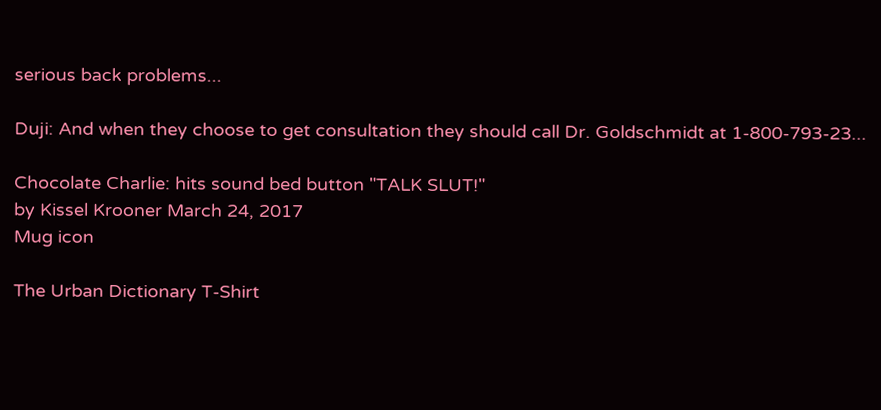serious back problems...

Duji: And when they choose to get consultation they should call Dr. Goldschmidt at 1-800-793-23...

Chocolate Charlie: hits sound bed button "TALK SLUT!"
by Kissel Krooner March 24, 2017
Mug icon

The Urban Dictionary T-Shirt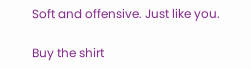Soft and offensive. Just like you.

Buy the shirt